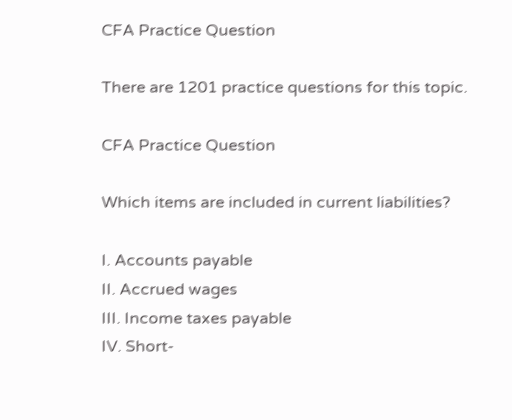CFA Practice Question

There are 1201 practice questions for this topic.

CFA Practice Question

Which items are included in current liabilities?

I. Accounts payable
II. Accrued wages
III. Income taxes payable
IV. Short-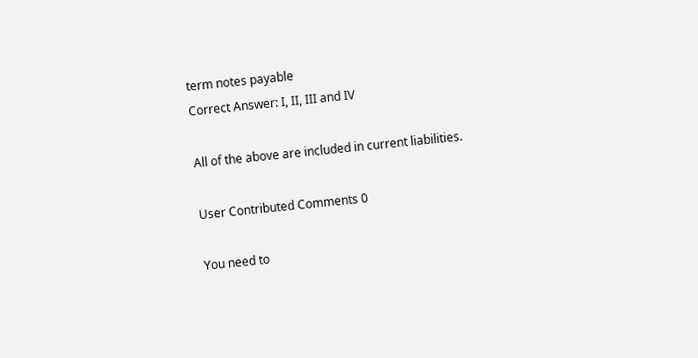term notes payable
Correct Answer: I, II, III and IV

All of the above are included in current liabilities.

User Contributed Comments 0

You need to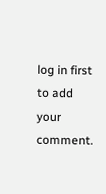log in first to add your comment.